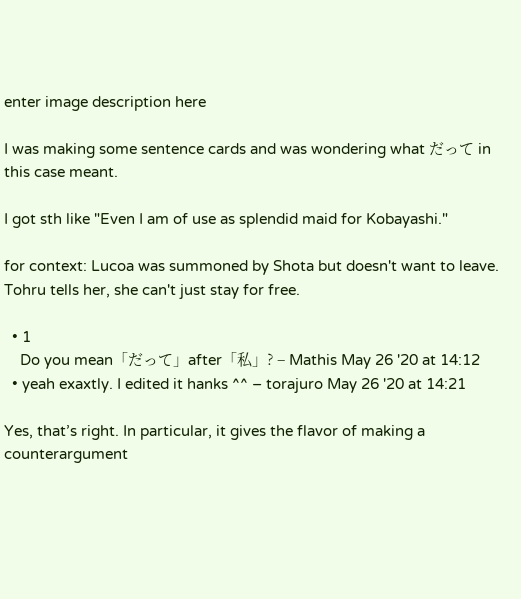enter image description here

I was making some sentence cards and was wondering what だって in this case meant.

I got sth like "Even I am of use as splendid maid for Kobayashi."

for context: Lucoa was summoned by Shota but doesn't want to leave. Tohru tells her, she can't just stay for free.

  • 1
    Do you mean「だって」after「私」? – Mathis May 26 '20 at 14:12
  • yeah exaxtly. I edited it hanks ^^ – torajuro May 26 '20 at 14:21

Yes, that’s right. In particular, it gives the flavor of making a counterargument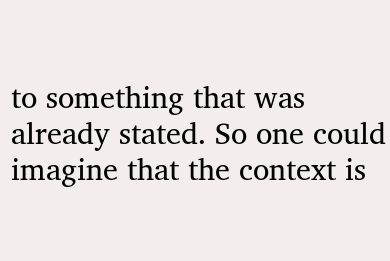to something that was already stated. So one could imagine that the context is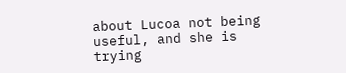about Lucoa not being useful, and she is trying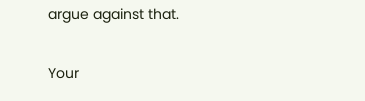argue against that.

Your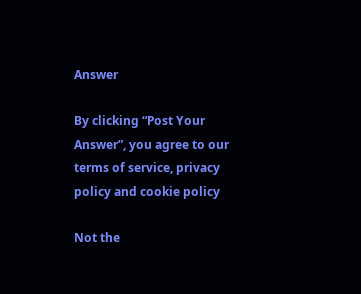Answer

By clicking “Post Your Answer”, you agree to our terms of service, privacy policy and cookie policy

Not the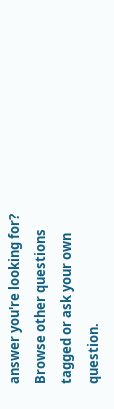answer you're looking for? Browse other questions tagged or ask your own question.